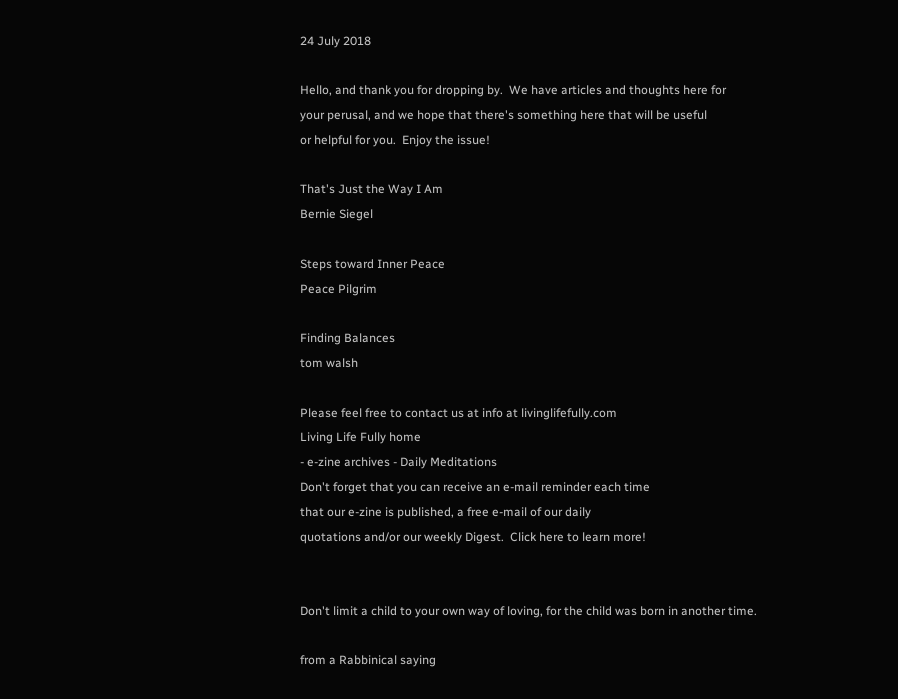24 July 2018

Hello, and thank you for dropping by.  We have articles and thoughts here for
your perusal, and we hope that there's something here that will be useful
or helpful for you.  Enjoy the issue!

That's Just the Way I Am
Bernie Siegel

Steps toward Inner Peace
Peace Pilgrim

Finding Balances
tom walsh

Please feel free to contact us at info at livinglifefully.com
Living Life Fully home
- e-zine archives - Daily Meditations
Don't forget that you can receive an e-mail reminder each time
that our e-zine is published, a free e-mail of our daily
quotations and/or our weekly Digest.  Click here to learn more!


Don't limit a child to your own way of loving, for the child was born in another time.

from a Rabbinical saying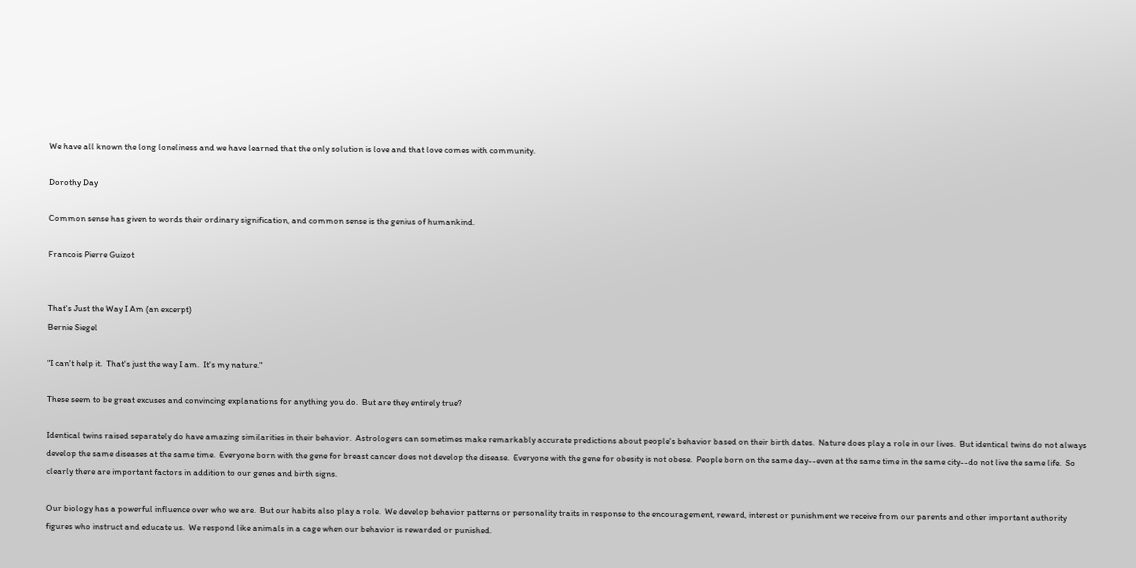We have all known the long loneliness and we have learned that the only solution is love and that love comes with community.

Dorothy Day

Common sense has given to words their ordinary signification, and common sense is the genius of humankind.

Francois Pierre Guizot


That's Just the Way I Am (an excerpt)
Bernie Siegel

"I can't help it.  That's just the way I am.  It's my nature."

These seem to be great excuses and convincing explanations for anything you do.  But are they entirely true?

Identical twins raised separately do have amazing similarities in their behavior.  Astrologers can sometimes make remarkably accurate predictions about people's behavior based on their birth dates.  Nature does play a role in our lives.  But identical twins do not always develop the same diseases at the same time.  Everyone born with the gene for breast cancer does not develop the disease.  Everyone with the gene for obesity is not obese.  People born on the same day--even at the same time in the same city--do not live the same life.  So clearly there are important factors in addition to our genes and birth signs.

Our biology has a powerful influence over who we are.  But our habits also play a role.  We develop behavior patterns or personality traits in response to the encouragement, reward, interest or punishment we receive from our parents and other important authority figures who instruct and educate us.  We respond like animals in a cage when our behavior is rewarded or punished.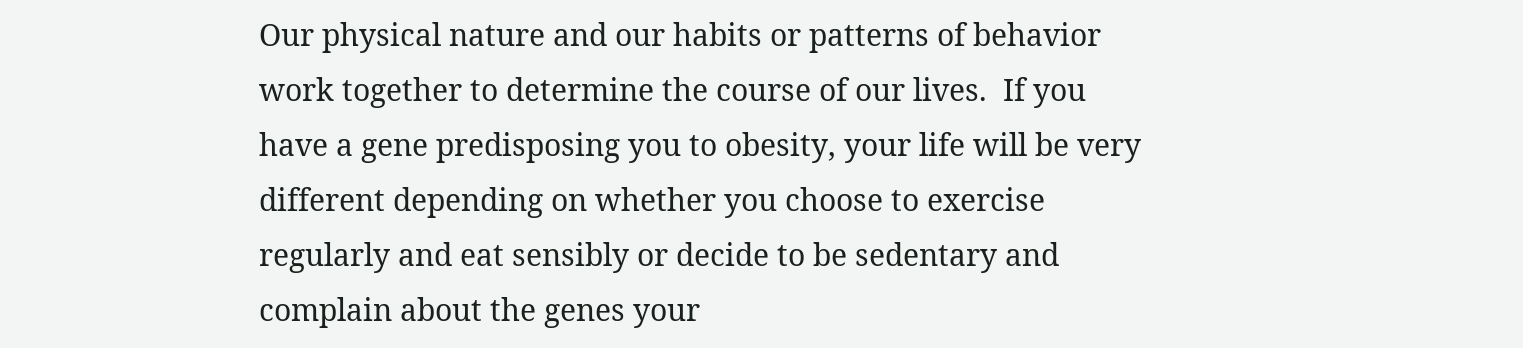Our physical nature and our habits or patterns of behavior work together to determine the course of our lives.  If you have a gene predisposing you to obesity, your life will be very different depending on whether you choose to exercise regularly and eat sensibly or decide to be sedentary and complain about the genes your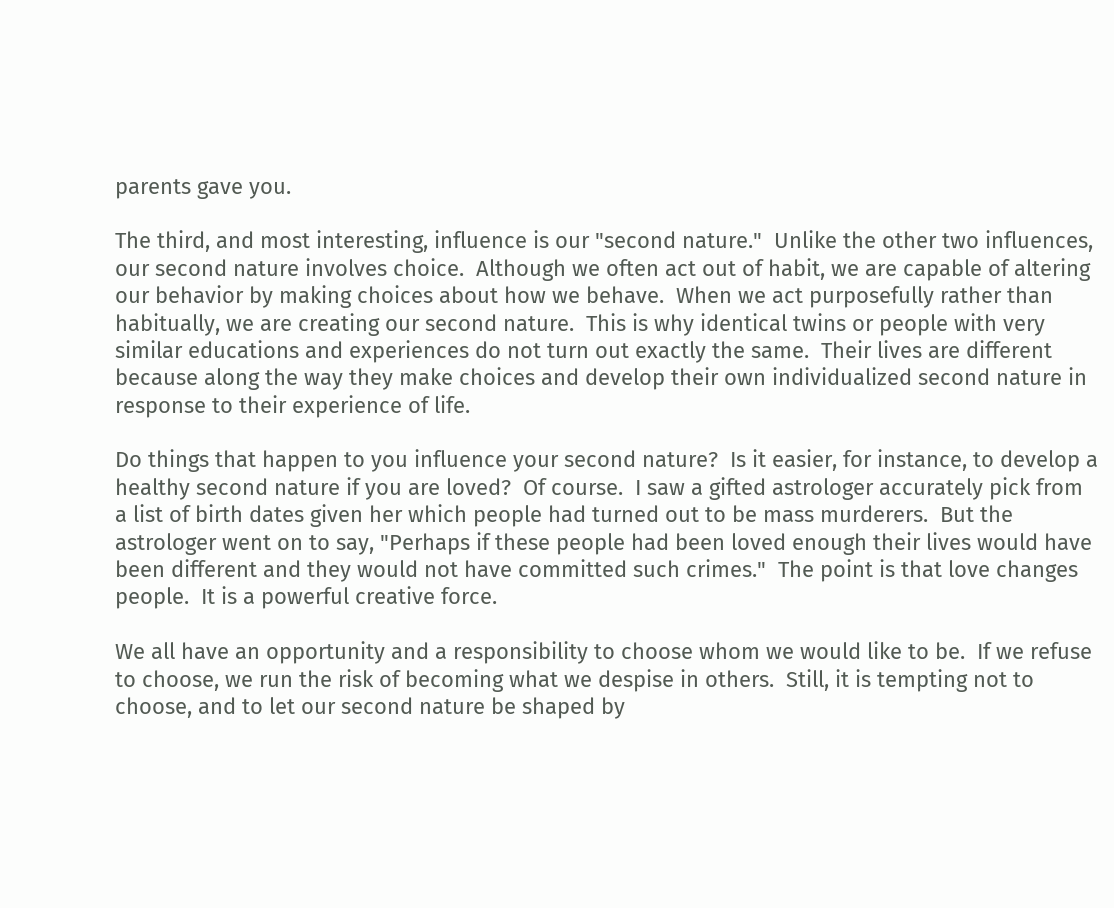parents gave you.

The third, and most interesting, influence is our "second nature."  Unlike the other two influences, our second nature involves choice.  Although we often act out of habit, we are capable of altering our behavior by making choices about how we behave.  When we act purposefully rather than habitually, we are creating our second nature.  This is why identical twins or people with very similar educations and experiences do not turn out exactly the same.  Their lives are different because along the way they make choices and develop their own individualized second nature in response to their experience of life.

Do things that happen to you influence your second nature?  Is it easier, for instance, to develop a healthy second nature if you are loved?  Of course.  I saw a gifted astrologer accurately pick from a list of birth dates given her which people had turned out to be mass murderers.  But the astrologer went on to say, "Perhaps if these people had been loved enough their lives would have been different and they would not have committed such crimes."  The point is that love changes people.  It is a powerful creative force.

We all have an opportunity and a responsibility to choose whom we would like to be.  If we refuse to choose, we run the risk of becoming what we despise in others.  Still, it is tempting not to choose, and to let our second nature be shaped by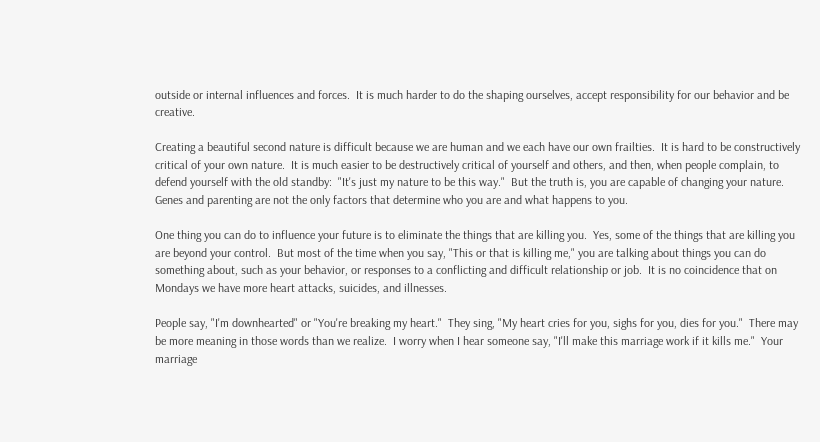outside or internal influences and forces.  It is much harder to do the shaping ourselves, accept responsibility for our behavior and be creative.

Creating a beautiful second nature is difficult because we are human and we each have our own frailties.  It is hard to be constructively critical of your own nature.  It is much easier to be destructively critical of yourself and others, and then, when people complain, to defend yourself with the old standby:  "It's just my nature to be this way."  But the truth is, you are capable of changing your nature.  Genes and parenting are not the only factors that determine who you are and what happens to you.

One thing you can do to influence your future is to eliminate the things that are killing you.  Yes, some of the things that are killing you are beyond your control.  But most of the time when you say, "This or that is killing me," you are talking about things you can do something about, such as your behavior, or responses to a conflicting and difficult relationship or job.  It is no coincidence that on Mondays we have more heart attacks, suicides, and illnesses.

People say, "I'm downhearted" or "You're breaking my heart."  They sing, "My heart cries for you, sighs for you, dies for you."  There may be more meaning in those words than we realize.  I worry when I hear someone say, "I'll make this marriage work if it kills me."  Your marriage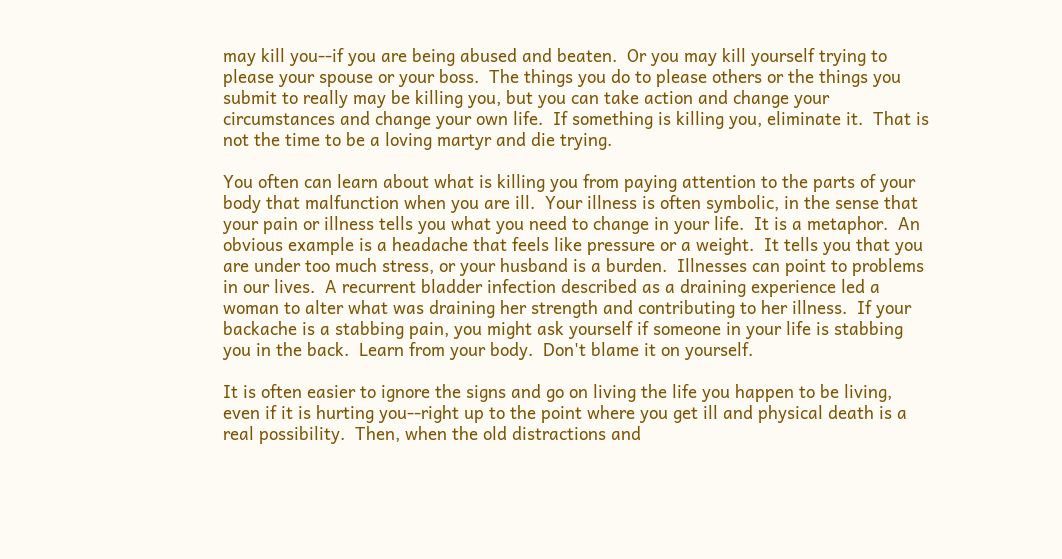may kill you--if you are being abused and beaten.  Or you may kill yourself trying to please your spouse or your boss.  The things you do to please others or the things you submit to really may be killing you, but you can take action and change your circumstances and change your own life.  If something is killing you, eliminate it.  That is not the time to be a loving martyr and die trying.

You often can learn about what is killing you from paying attention to the parts of your body that malfunction when you are ill.  Your illness is often symbolic, in the sense that your pain or illness tells you what you need to change in your life.  It is a metaphor.  An obvious example is a headache that feels like pressure or a weight.  It tells you that you are under too much stress, or your husband is a burden.  Illnesses can point to problems in our lives.  A recurrent bladder infection described as a draining experience led a woman to alter what was draining her strength and contributing to her illness.  If your backache is a stabbing pain, you might ask yourself if someone in your life is stabbing you in the back.  Learn from your body.  Don't blame it on yourself.

It is often easier to ignore the signs and go on living the life you happen to be living, even if it is hurting you--right up to the point where you get ill and physical death is a real possibility.  Then, when the old distractions and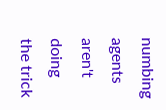numbing agents aren't doing the trick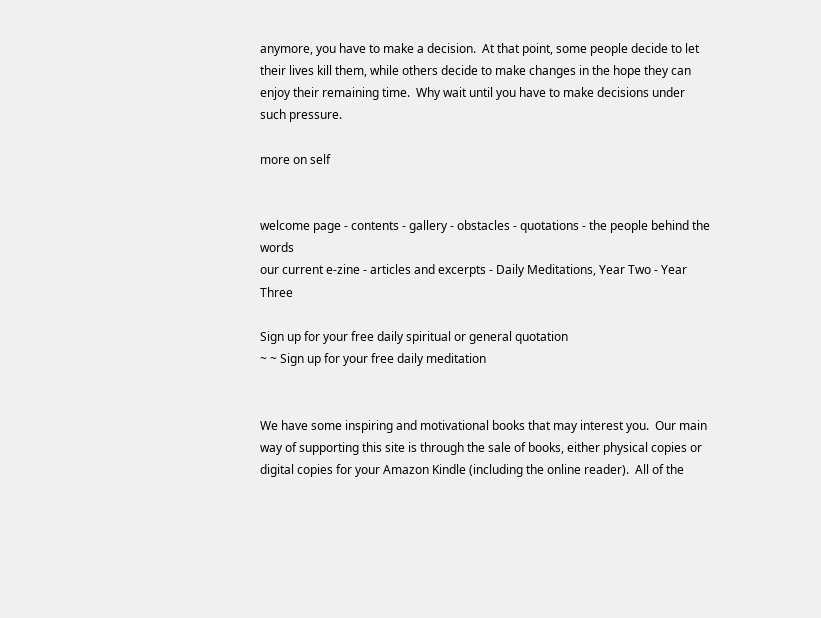anymore, you have to make a decision.  At that point, some people decide to let their lives kill them, while others decide to make changes in the hope they can enjoy their remaining time.  Why wait until you have to make decisions under such pressure.

more on self


welcome page - contents - gallery - obstacles - quotations - the people behind the words
our current e-zine - articles and excerpts - Daily Meditations, Year Two - Year Three

Sign up for your free daily spiritual or general quotation
~ ~ Sign up for your free daily meditation


We have some inspiring and motivational books that may interest you.  Our main way of supporting this site is through the sale of books, either physical copies or digital copies for your Amazon Kindle (including the online reader).  All of the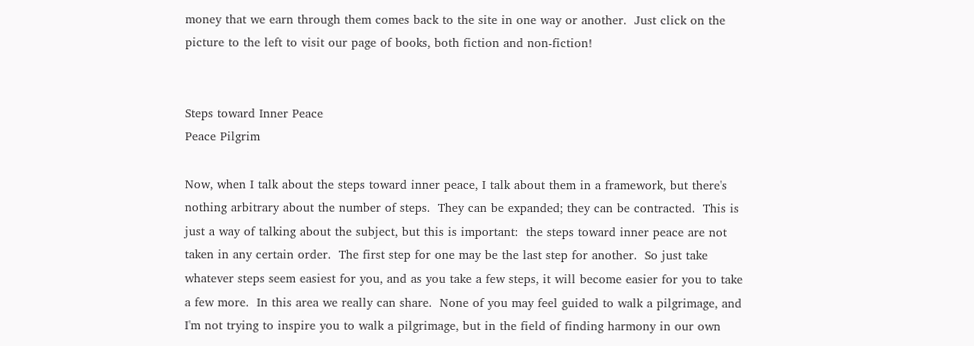money that we earn through them comes back to the site in one way or another.  Just click on the picture to the left to visit our page of books, both fiction and non-fiction!


Steps toward Inner Peace
Peace Pilgrim

Now, when I talk about the steps toward inner peace, I talk about them in a framework, but there's nothing arbitrary about the number of steps.  They can be expanded; they can be contracted.  This is just a way of talking about the subject, but this is important:  the steps toward inner peace are not taken in any certain order.  The first step for one may be the last step for another.  So just take whatever steps seem easiest for you, and as you take a few steps, it will become easier for you to take a few more.  In this area we really can share.  None of you may feel guided to walk a pilgrimage, and I'm not trying to inspire you to walk a pilgrimage, but in the field of finding harmony in our own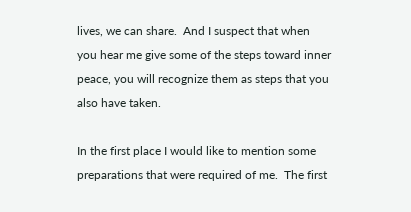lives, we can share.  And I suspect that when you hear me give some of the steps toward inner peace, you will recognize them as steps that you also have taken.

In the first place I would like to mention some preparations that were required of me.  The first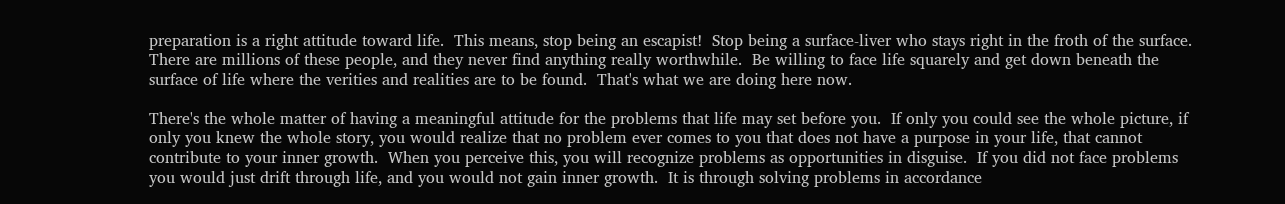preparation is a right attitude toward life.  This means, stop being an escapist!  Stop being a surface-liver who stays right in the froth of the surface.  There are millions of these people, and they never find anything really worthwhile.  Be willing to face life squarely and get down beneath the surface of life where the verities and realities are to be found.  That's what we are doing here now.

There's the whole matter of having a meaningful attitude for the problems that life may set before you.  If only you could see the whole picture, if only you knew the whole story, you would realize that no problem ever comes to you that does not have a purpose in your life, that cannot contribute to your inner growth.  When you perceive this, you will recognize problems as opportunities in disguise.  If you did not face problems you would just drift through life, and you would not gain inner growth.  It is through solving problems in accordance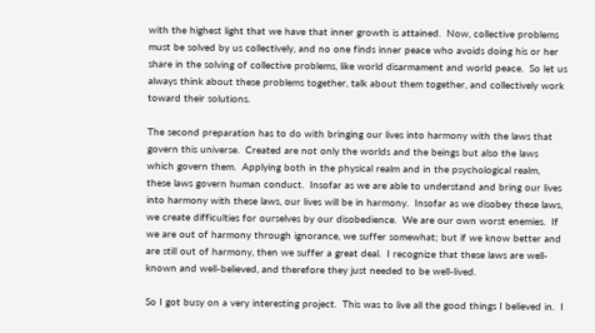with the highest light that we have that inner growth is attained.  Now, collective problems must be solved by us collectively, and no one finds inner peace who avoids doing his or her share in the solving of collective problems, like world disarmament and world peace.  So let us always think about these problems together, talk about them together, and collectively work toward their solutions.

The second preparation has to do with bringing our lives into harmony with the laws that govern this universe.  Created are not only the worlds and the beings but also the laws which govern them.  Applying both in the physical realm and in the psychological realm, these laws govern human conduct.  Insofar as we are able to understand and bring our lives into harmony with these laws, our lives will be in harmony.  Insofar as we disobey these laws, we create difficulties for ourselves by our disobedience.  We are our own worst enemies.  If we are out of harmony through ignorance, we suffer somewhat; but if we know better and are still out of harmony, then we suffer a great deal.  I recognize that these laws are well-known and well-believed, and therefore they just needed to be well-lived.

So I got busy on a very interesting project.  This was to live all the good things I believed in.  I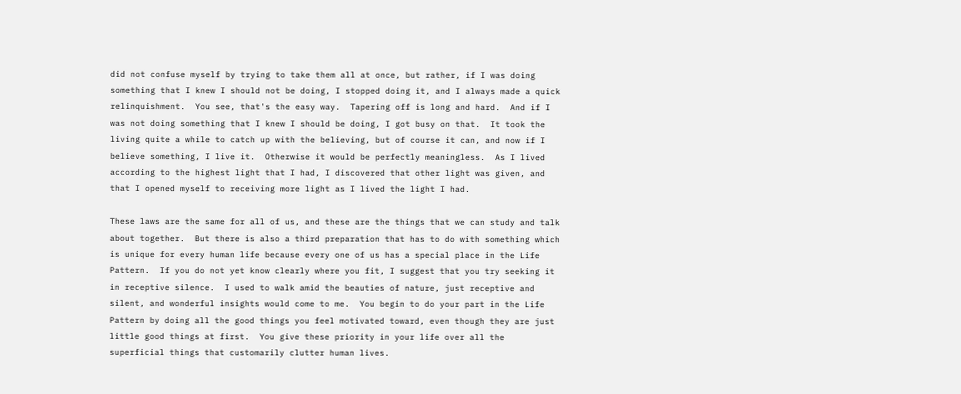did not confuse myself by trying to take them all at once, but rather, if I was doing something that I knew I should not be doing, I stopped doing it, and I always made a quick relinquishment.  You see, that's the easy way.  Tapering off is long and hard.  And if I was not doing something that I knew I should be doing, I got busy on that.  It took the living quite a while to catch up with the believing, but of course it can, and now if I believe something, I live it.  Otherwise it would be perfectly meaningless.  As I lived according to the highest light that I had, I discovered that other light was given, and that I opened myself to receiving more light as I lived the light I had.

These laws are the same for all of us, and these are the things that we can study and talk about together.  But there is also a third preparation that has to do with something which is unique for every human life because every one of us has a special place in the Life Pattern.  If you do not yet know clearly where you fit, I suggest that you try seeking it in receptive silence.  I used to walk amid the beauties of nature, just receptive and silent, and wonderful insights would come to me.  You begin to do your part in the Life Pattern by doing all the good things you feel motivated toward, even though they are just little good things at first.  You give these priority in your life over all the superficial things that customarily clutter human lives.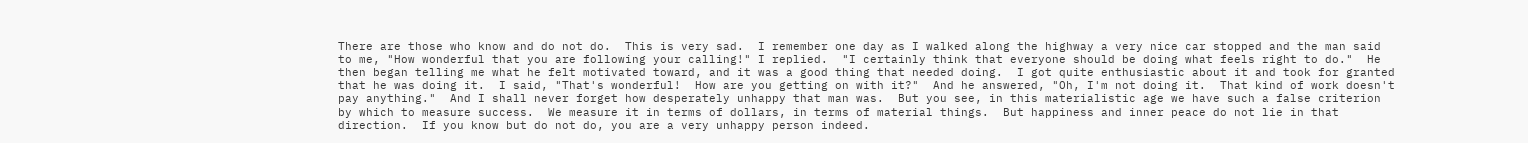There are those who know and do not do.  This is very sad.  I remember one day as I walked along the highway a very nice car stopped and the man said to me, "How wonderful that you are following your calling!" I replied.  "I certainly think that everyone should be doing what feels right to do."  He then began telling me what he felt motivated toward, and it was a good thing that needed doing.  I got quite enthusiastic about it and took for granted that he was doing it.  I said, "That's wonderful!  How are you getting on with it?"  And he answered, "Oh, I'm not doing it.  That kind of work doesn't pay anything."  And I shall never forget how desperately unhappy that man was.  But you see, in this materialistic age we have such a false criterion by which to measure success.  We measure it in terms of dollars, in terms of material things.  But happiness and inner peace do not lie in that direction.  If you know but do not do, you are a very unhappy person indeed.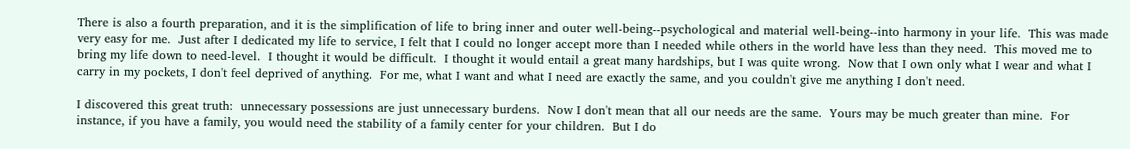There is also a fourth preparation, and it is the simplification of life to bring inner and outer well-being--psychological and material well-being--into harmony in your life.  This was made very easy for me.  Just after I dedicated my life to service, I felt that I could no longer accept more than I needed while others in the world have less than they need.  This moved me to bring my life down to need-level.  I thought it would be difficult.  I thought it would entail a great many hardships, but I was quite wrong.  Now that I own only what I wear and what I carry in my pockets, I don't feel deprived of anything.  For me, what I want and what I need are exactly the same, and you couldn't give me anything I don't need.

I discovered this great truth:  unnecessary possessions are just unnecessary burdens.  Now I don't mean that all our needs are the same.  Yours may be much greater than mine.  For instance, if you have a family, you would need the stability of a family center for your children.  But I do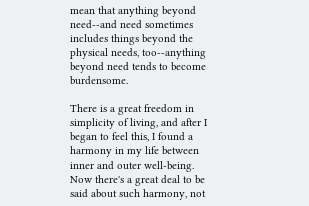mean that anything beyond need--and need sometimes includes things beyond the physical needs, too--anything beyond need tends to become burdensome.

There is a great freedom in simplicity of living, and after I began to feel this, I found a harmony in my life between inner and outer well-being.  Now there's a great deal to be said about such harmony, not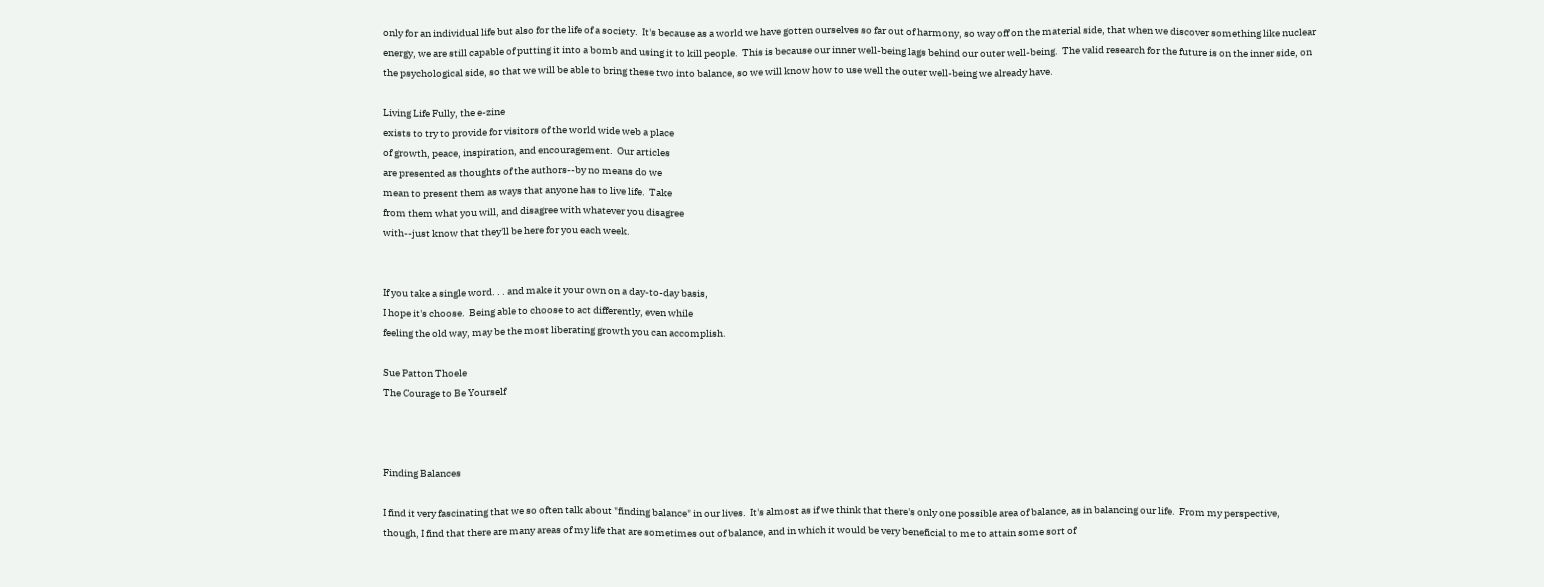only for an individual life but also for the life of a society.  It's because as a world we have gotten ourselves so far out of harmony, so way off on the material side, that when we discover something like nuclear energy, we are still capable of putting it into a bomb and using it to kill people.  This is because our inner well-being lags behind our outer well-being.  The valid research for the future is on the inner side, on the psychological side, so that we will be able to bring these two into balance, so we will know how to use well the outer well-being we already have.

Living Life Fully, the e-zine
exists to try to provide for visitors of the world wide web a place
of growth, peace, inspiration, and encouragement.  Our articles
are presented as thoughts of the authors--by no means do we
mean to present them as ways that anyone has to live life.  Take
from them what you will, and disagree with whatever you disagree
with--just know that they'll be here for you each week.


If you take a single word. . . and make it your own on a day-to-day basis,
I hope it's choose.  Being able to choose to act differently, even while
feeling the old way, may be the most liberating growth you can accomplish.

Sue Patton Thoele
The Courage to Be Yourself



Finding Balances

I find it very fascinating that we so often talk about "finding balance" in our lives.  It's almost as if we think that there's only one possible area of balance, as in balancing our life.  From my perspective, though, I find that there are many areas of my life that are sometimes out of balance, and in which it would be very beneficial to me to attain some sort of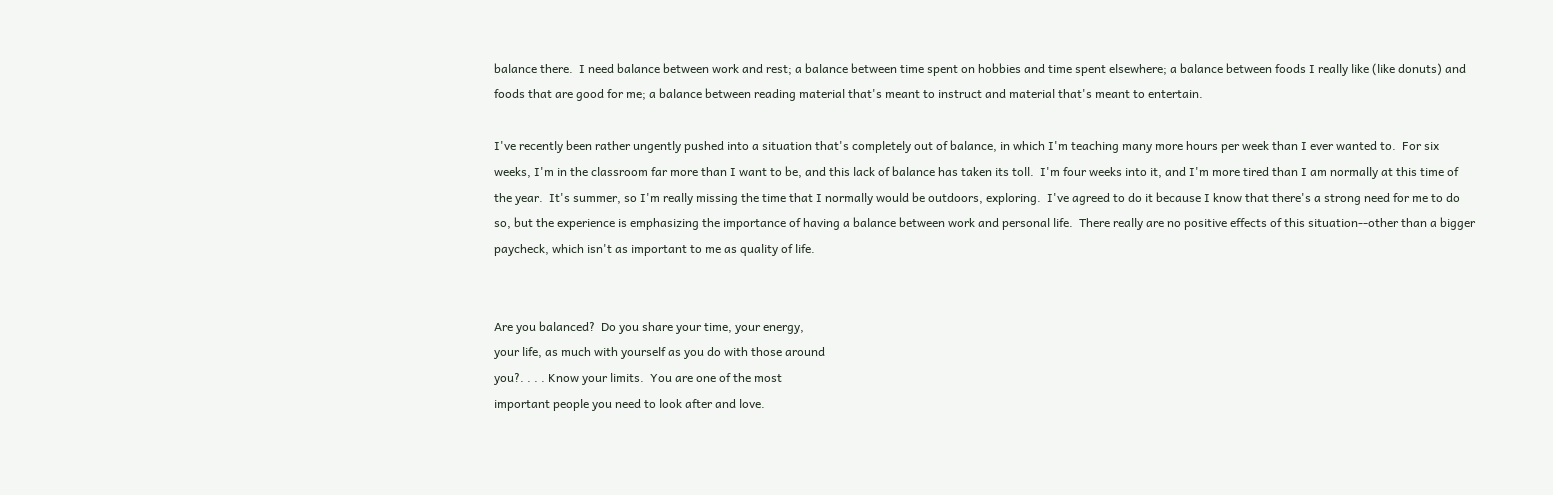balance there.  I need balance between work and rest; a balance between time spent on hobbies and time spent elsewhere; a balance between foods I really like (like donuts) and foods that are good for me; a balance between reading material that's meant to instruct and material that's meant to entertain.

I've recently been rather ungently pushed into a situation that's completely out of balance, in which I'm teaching many more hours per week than I ever wanted to.  For six weeks, I'm in the classroom far more than I want to be, and this lack of balance has taken its toll.  I'm four weeks into it, and I'm more tired than I am normally at this time of the year.  It's summer, so I'm really missing the time that I normally would be outdoors, exploring.  I've agreed to do it because I know that there's a strong need for me to do so, but the experience is emphasizing the importance of having a balance between work and personal life.  There really are no positive effects of this situation--other than a bigger paycheck, which isn't as important to me as quality of life.


Are you balanced?  Do you share your time, your energy,
your life, as much with yourself as you do with those around
you?. . . . Know your limits.  You are one of the most
important people you need to look after and love.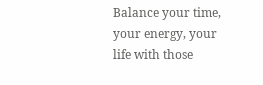Balance your time, your energy, your life with those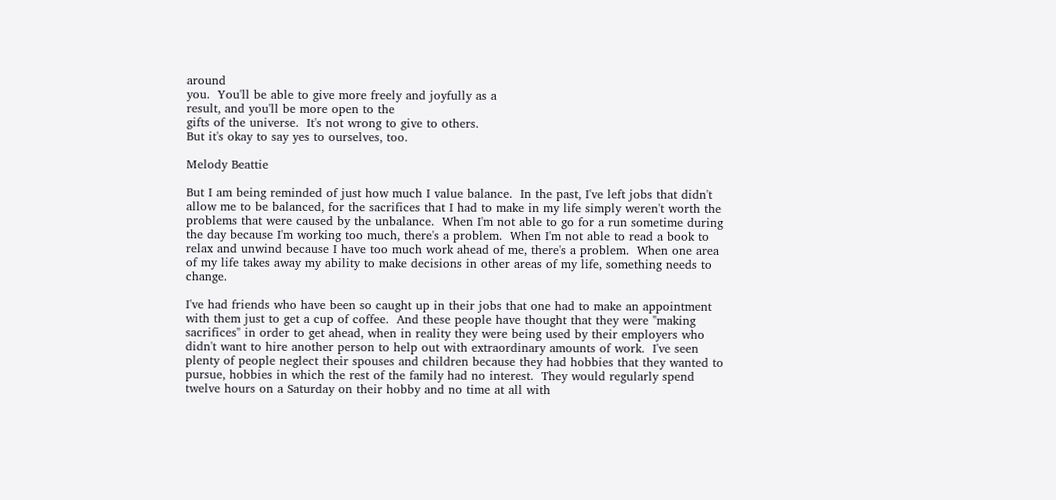around
you.  You'll be able to give more freely and joyfully as a
result, and you'll be more open to the
gifts of the universe.  It's not wrong to give to others.
But it's okay to say yes to ourselves, too.

Melody Beattie

But I am being reminded of just how much I value balance.  In the past, I've left jobs that didn't allow me to be balanced, for the sacrifices that I had to make in my life simply weren't worth the problems that were caused by the unbalance.  When I'm not able to go for a run sometime during the day because I'm working too much, there's a problem.  When I'm not able to read a book to relax and unwind because I have too much work ahead of me, there's a problem.  When one area of my life takes away my ability to make decisions in other areas of my life, something needs to change.

I've had friends who have been so caught up in their jobs that one had to make an appointment with them just to get a cup of coffee.  And these people have thought that they were "making sacrifices" in order to get ahead, when in reality they were being used by their employers who didn't want to hire another person to help out with extraordinary amounts of work.  I've seen plenty of people neglect their spouses and children because they had hobbies that they wanted to pursue, hobbies in which the rest of the family had no interest.  They would regularly spend twelve hours on a Saturday on their hobby and no time at all with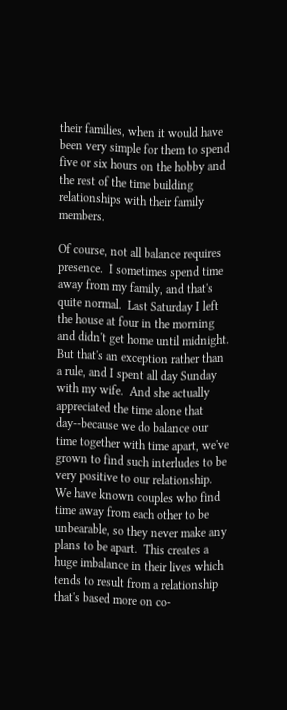their families, when it would have been very simple for them to spend five or six hours on the hobby and the rest of the time building relationships with their family members.

Of course, not all balance requires presence.  I sometimes spend time away from my family, and that's quite normal.  Last Saturday I left the house at four in the morning and didn't get home until midnight.  But that's an exception rather than a rule, and I spent all day Sunday with my wife.  And she actually appreciated the time alone that day--because we do balance our time together with time apart, we've grown to find such interludes to be very positive to our relationship.  We have known couples who find time away from each other to be unbearable, so they never make any plans to be apart.  This creates a huge imbalance in their lives which tends to result from a relationship that's based more on co-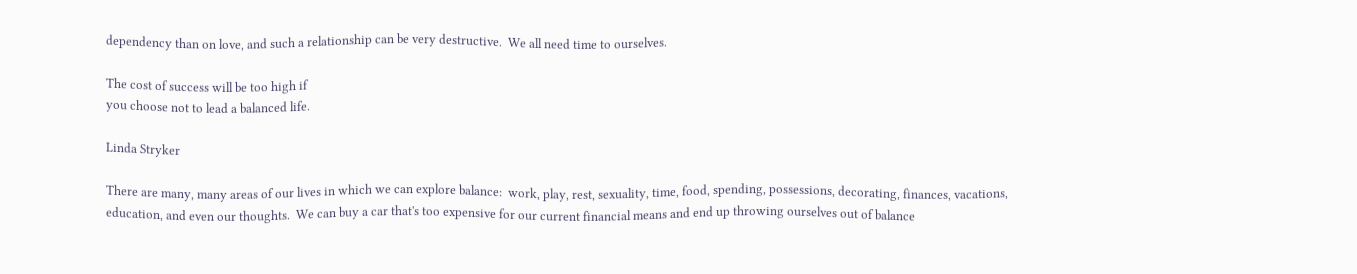dependency than on love, and such a relationship can be very destructive.  We all need time to ourselves.

The cost of success will be too high if
you choose not to lead a balanced life.

Linda Stryker

There are many, many areas of our lives in which we can explore balance:  work, play, rest, sexuality, time, food, spending, possessions, decorating, finances, vacations, education, and even our thoughts.  We can buy a car that's too expensive for our current financial means and end up throwing ourselves out of balance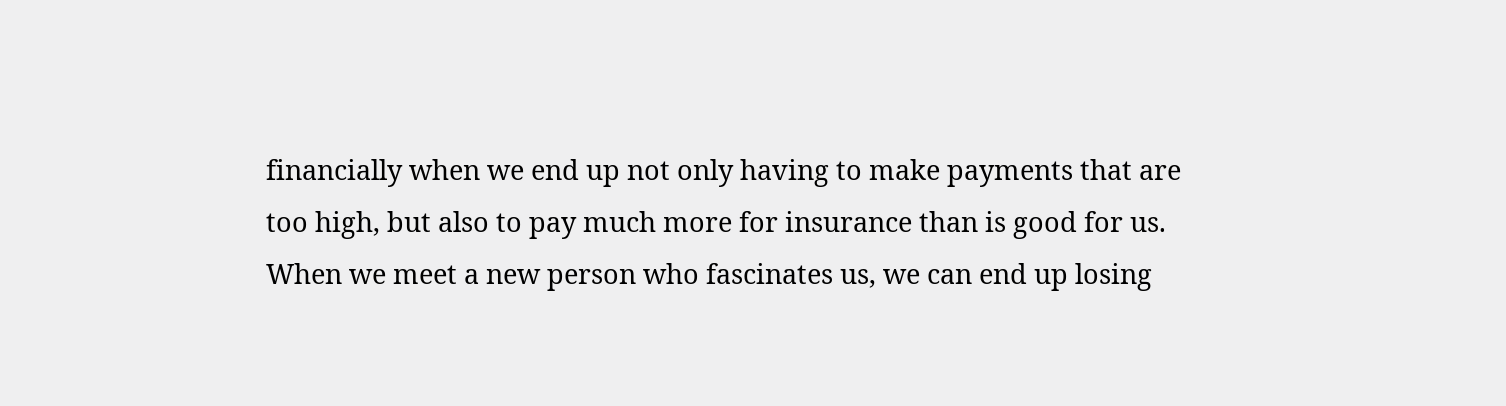financially when we end up not only having to make payments that are too high, but also to pay much more for insurance than is good for us.  When we meet a new person who fascinates us, we can end up losing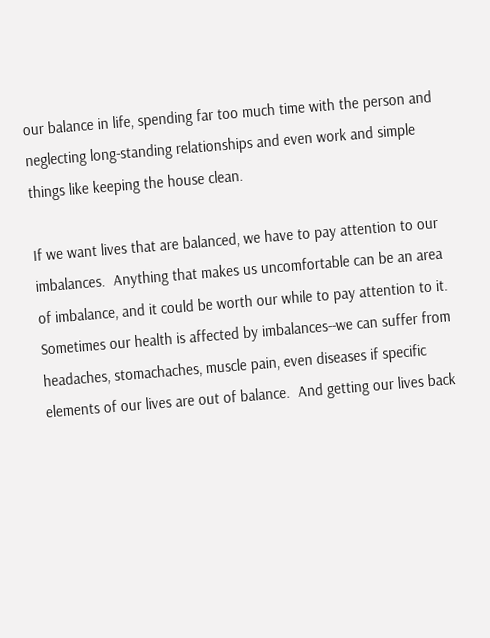our balance in life, spending far too much time with the person and neglecting long-standing relationships and even work and simple things like keeping the house clean.

If we want lives that are balanced, we have to pay attention to our imbalances.  Anything that makes us uncomfortable can be an area of imbalance, and it could be worth our while to pay attention to it.  Sometimes our health is affected by imbalances--we can suffer from headaches, stomachaches, muscle pain, even diseases if specific elements of our lives are out of balance.  And getting our lives back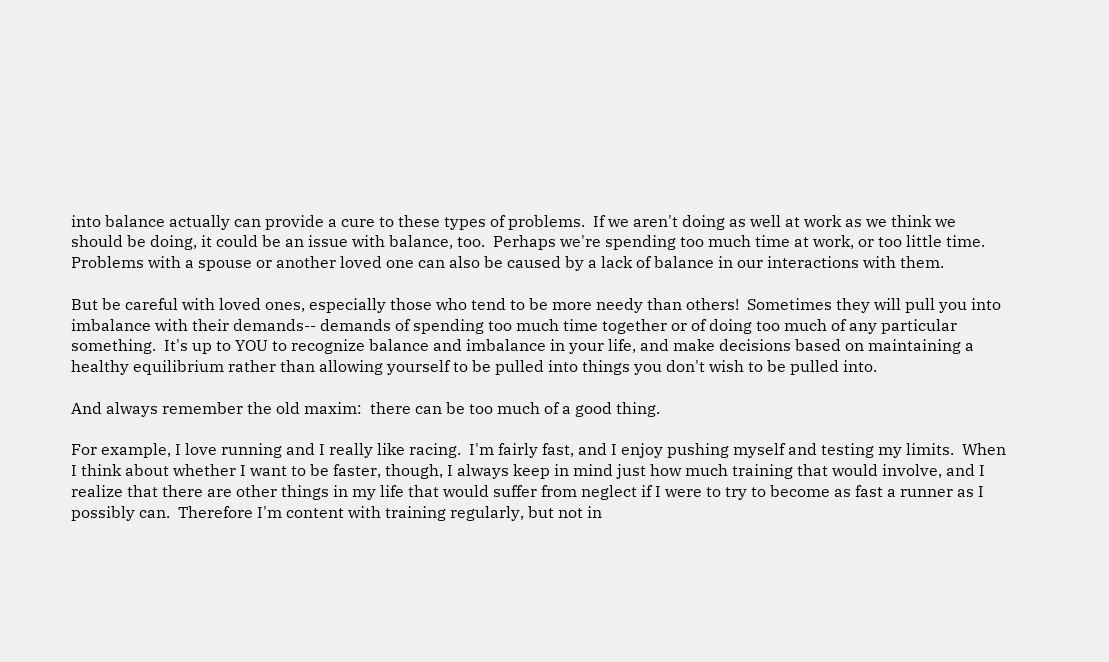into balance actually can provide a cure to these types of problems.  If we aren't doing as well at work as we think we should be doing, it could be an issue with balance, too.  Perhaps we're spending too much time at work, or too little time.  Problems with a spouse or another loved one can also be caused by a lack of balance in our interactions with them.

But be careful with loved ones, especially those who tend to be more needy than others!  Sometimes they will pull you into imbalance with their demands-- demands of spending too much time together or of doing too much of any particular something.  It's up to YOU to recognize balance and imbalance in your life, and make decisions based on maintaining a healthy equilibrium rather than allowing yourself to be pulled into things you don't wish to be pulled into.

And always remember the old maxim:  there can be too much of a good thing.

For example, I love running and I really like racing.  I'm fairly fast, and I enjoy pushing myself and testing my limits.  When I think about whether I want to be faster, though, I always keep in mind just how much training that would involve, and I realize that there are other things in my life that would suffer from neglect if I were to try to become as fast a runner as I possibly can.  Therefore I'm content with training regularly, but not in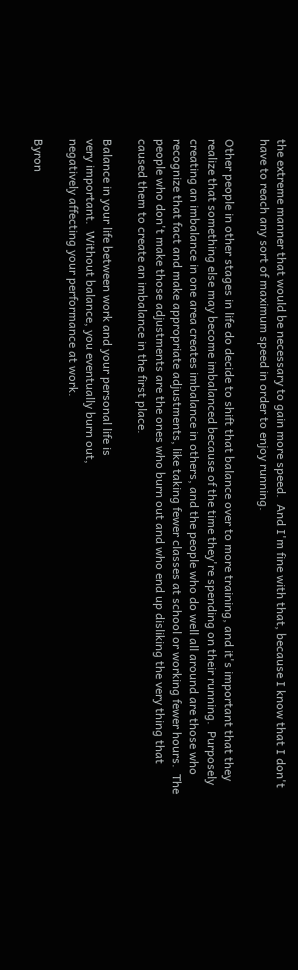the extreme manner that would be necessary to gain more speed.  And I'm fine with that, because I know that I don't have to reach any sort of maximum speed in order to enjoy running.

Other people in other stages in life do decide to shift that balance over to more training, and it's important that they realize that something else may become imbalanced because of the time they're spending on their running.  Purposely creating an imbalance in one area creates imbalance in others, and the people who do well all around are those who recognize that fact and make appropriate adjustments, like taking fewer classes at school or working fewer hours.  The people who don't make those adjustments are the ones who burn out and who end up disliking the very thing that caused them to create an imbalance in the first place.

Balance in your life between work and your personal life is
very important.  Without balance, you eventually burn out,
negatively affecting your performance at work.

Byron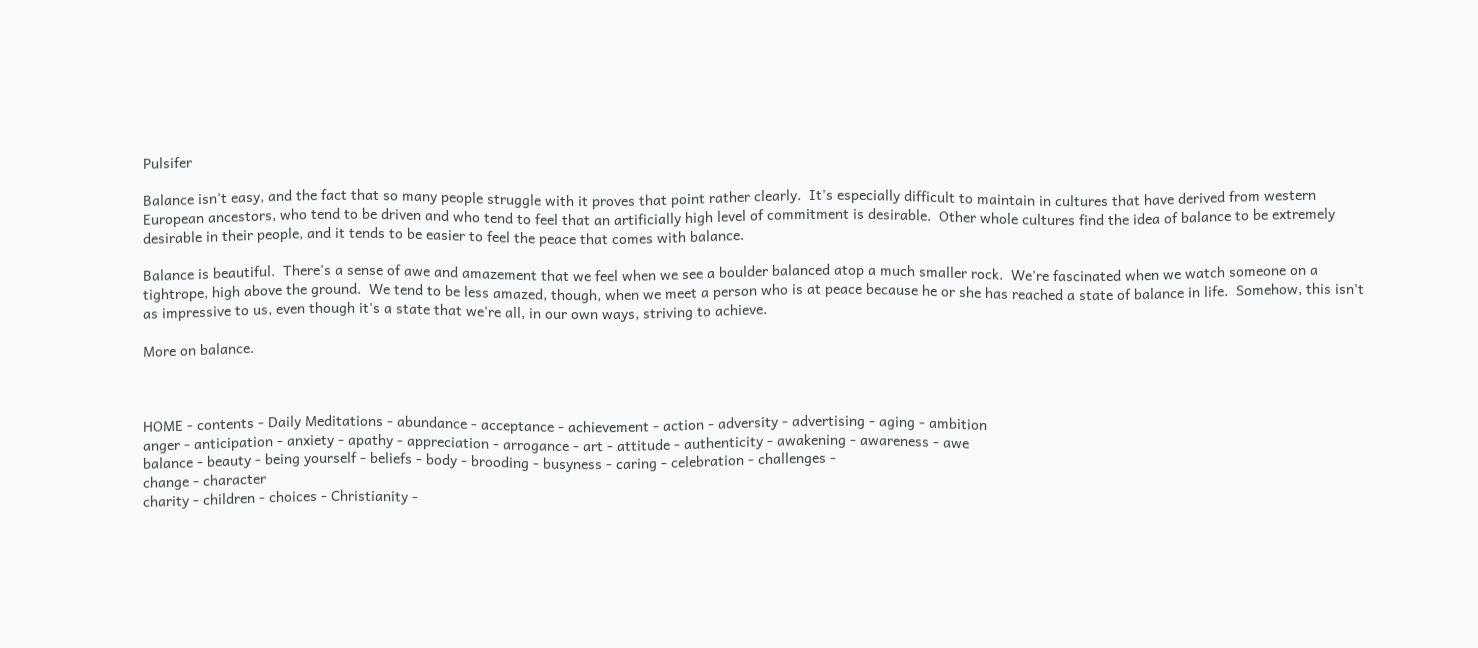Pulsifer

Balance isn't easy, and the fact that so many people struggle with it proves that point rather clearly.  It's especially difficult to maintain in cultures that have derived from western European ancestors, who tend to be driven and who tend to feel that an artificially high level of commitment is desirable.  Other whole cultures find the idea of balance to be extremely desirable in their people, and it tends to be easier to feel the peace that comes with balance.

Balance is beautiful.  There's a sense of awe and amazement that we feel when we see a boulder balanced atop a much smaller rock.  We're fascinated when we watch someone on a tightrope, high above the ground.  We tend to be less amazed, though, when we meet a person who is at peace because he or she has reached a state of balance in life.  Somehow, this isn't as impressive to us, even though it's a state that we're all, in our own ways, striving to achieve.

More on balance.



HOME - contents - Daily Meditations - abundance - acceptance - achievement - action - adversity - advertising - aging - ambition
anger - anticipation - anxiety - apathy - appreciation - arrogance - art - attitude - authenticity - awakening - awareness - awe
balance - beauty - being yourself - beliefs - body - brooding - busyness - caring - celebration - challenges -
change - character
charity - children - choices - Christianity -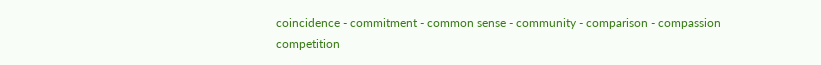coincidence - commitment - common sense - community - comparison - compassion
competition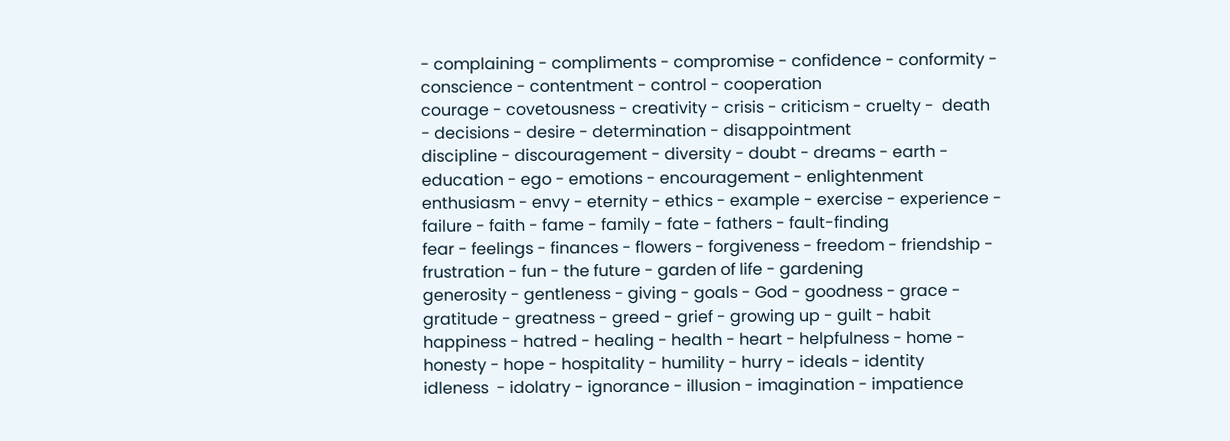- complaining - compliments - compromise - confidence - conformity - conscience - contentment - control - cooperation
courage - covetousness - creativity - crisis - criticism - cruelty -  death - decisions - desire - determination - disappointment
discipline - discouragement - diversity - doubt - dreams - earth - education - ego - emotions - encouragement - enlightenment
enthusiasm - envy - eternity - ethics - example - exercise - experience - failure - faith - fame - family - fate - fathers - fault-finding
fear - feelings - finances - flowers - forgiveness - freedom - friendship - frustration - fun - the future - garden of life - gardening
generosity - gentleness - giving - goals - God - goodness - grace - gratitude - greatness - greed - grief - growing up - guilt - habit
happiness - hatred - healing - health - heart - helpfulness - home - honesty - hope - hospitality - humility - hurry - ideals - identity
idleness  - idolatry - ignorance - illusion - imagination - impatience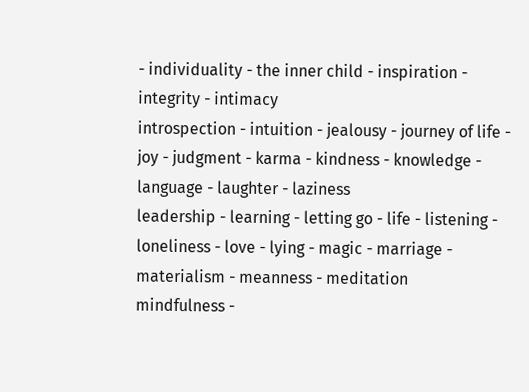- individuality - the inner child - inspiration - integrity - intimacy
introspection - intuition - jealousy - journey of life - joy - judgment - karma - kindness - knowledge - language - laughter - laziness
leadership - learning - letting go - life - listening - loneliness - love - lying - magic - marriage - materialism - meanness - meditation
mindfulness -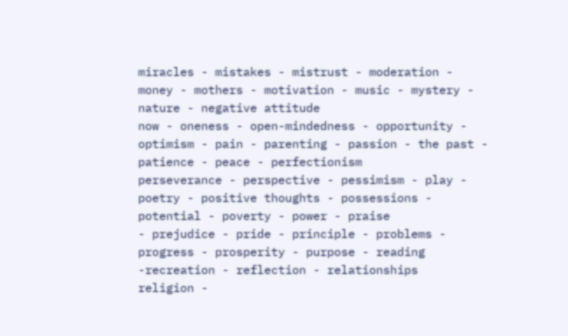miracles - mistakes - mistrust - moderation - money - mothers - motivation - music - mystery - nature - negative attitude
now - oneness - open-mindedness - opportunity - optimism - pain - parenting - passion - the past - patience - peace - perfectionism
perseverance - perspective - pessimism - play - poetry - positive thoughts - possessions - potential - poverty - power - praise
- prejudice - pride - principle - problems - progress - prosperity - purpose - reading -recreation - reflection - relationships
religion -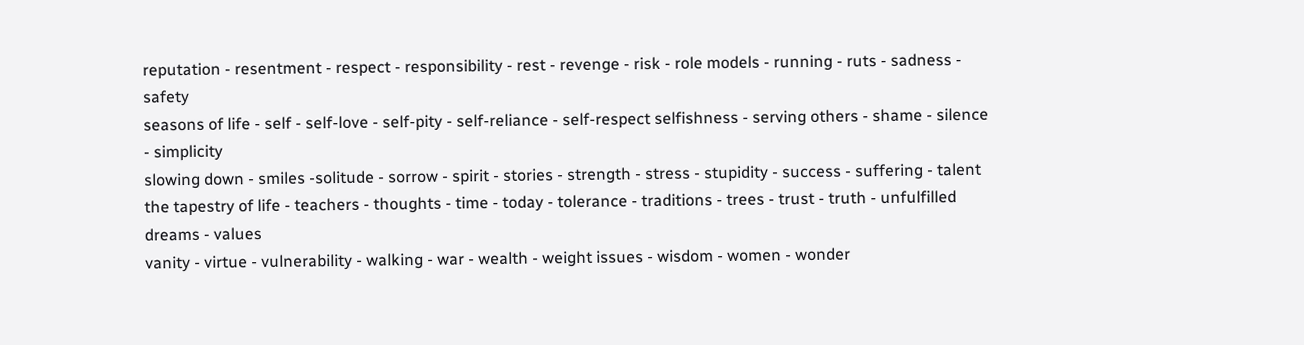reputation - resentment - respect - responsibility - rest - revenge - risk - role models - running - ruts - sadness - safety
seasons of life - self - self-love - self-pity - self-reliance - self-respect selfishness - serving others - shame - silence - simplicity
slowing down - smiles -solitude - sorrow - spirit - stories - strength - stress - stupidity - success - suffering - talent
the tapestry of life - teachers - thoughts - time - today - tolerance - traditions - trees - trust - truth - unfulfilled dreams - values
vanity - virtue - vulnerability - walking - war - wealth - weight issues - wisdom - women - wonder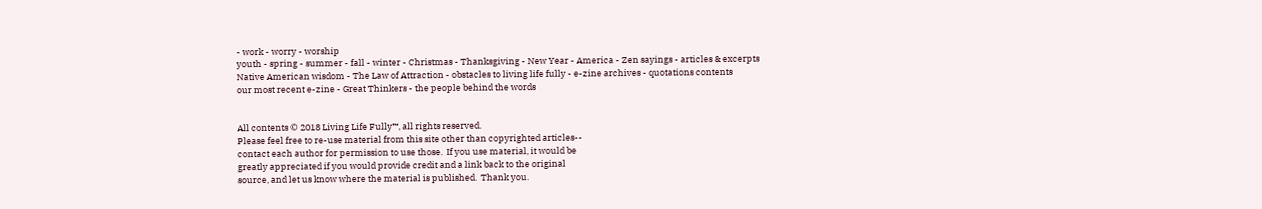- work - worry - worship
youth - spring - summer - fall - winter - Christmas - Thanksgiving - New Year - America - Zen sayings - articles & excerpts
Native American wisdom - The Law of Attraction - obstacles to living life fully - e-zine archives - quotations contents
our most recent e-zine - Great Thinkers - the people behind the words


All contents © 2018 Living Life Fully™, all rights reserved.
Please feel free to re-use material from this site other than copyrighted articles--
contact each author for permission to use those.  If you use material, it would be
greatly appreciated if you would provide credit and a link back to the original
source, and let us know where the material is published.  Thank you.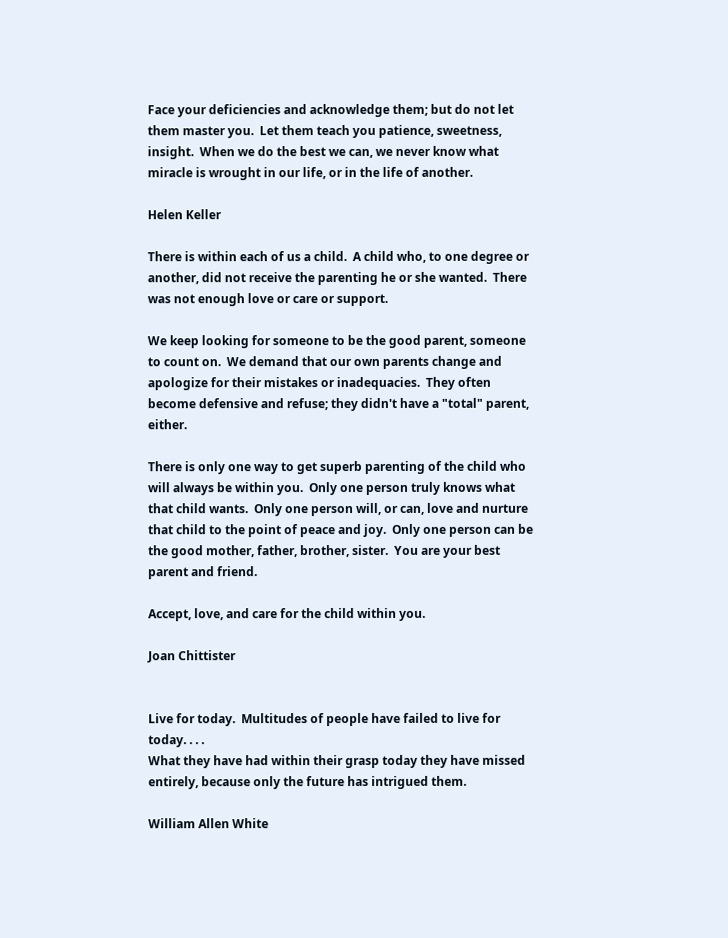Face your deficiencies and acknowledge them; but do not let them master you.  Let them teach you patience, sweetness, insight.  When we do the best we can, we never know what miracle is wrought in our life, or in the life of another.

Helen Keller

There is within each of us a child.  A child who, to one degree or another, did not receive the parenting he or she wanted.  There was not enough love or care or support.

We keep looking for someone to be the good parent, someone to count on.  We demand that our own parents change and apologize for their mistakes or inadequacies.  They often become defensive and refuse; they didn't have a "total" parent, either.

There is only one way to get superb parenting of the child who will always be within you.  Only one person truly knows what that child wants.  Only one person will, or can, love and nurture that child to the point of peace and joy.  Only one person can be the good mother, father, brother, sister.  You are your best parent and friend.

Accept, love, and care for the child within you.

Joan Chittister


Live for today.  Multitudes of people have failed to live for today. . . .
What they have had within their grasp today they have missed
entirely, because only the future has intrigued them.

William Allen White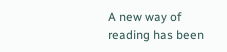A new way of reading has been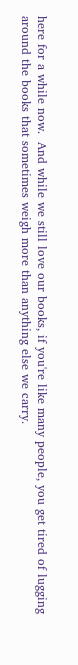here for a while now.  And while we still love our books, if you're like many people, you get tired of lugging around the books that sometimes weigh more than anything else we carry.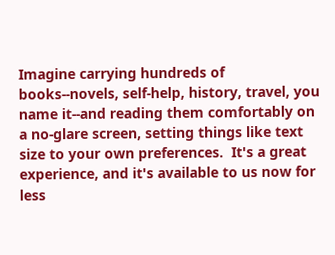Imagine carrying hundreds of books--novels, self-help, history, travel, you name it--and reading them comfortably on a no-glare screen, setting things like text size to your own preferences.  It's a great experience, and it's available to us now for less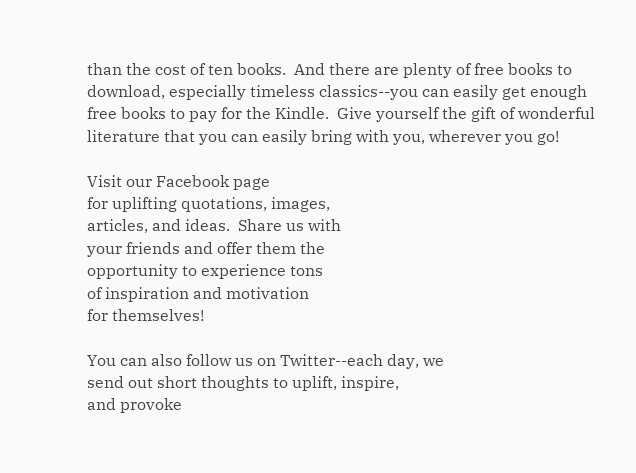than the cost of ten books.  And there are plenty of free books to download, especially timeless classics--you can easily get enough free books to pay for the Kindle.  Give yourself the gift of wonderful literature that you can easily bring with you, wherever you go!

Visit our Facebook page
for uplifting quotations, images,
articles, and ideas.  Share us with
your friends and offer them the
opportunity to experience tons
of inspiration and motivation
for themselves!

You can also follow us on Twitter--each day, we
send out short thoughts to uplift, inspire,
and provoke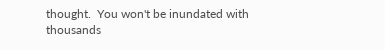thought.  You won't be inundated with
thousands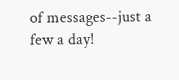of messages--just a few a day!